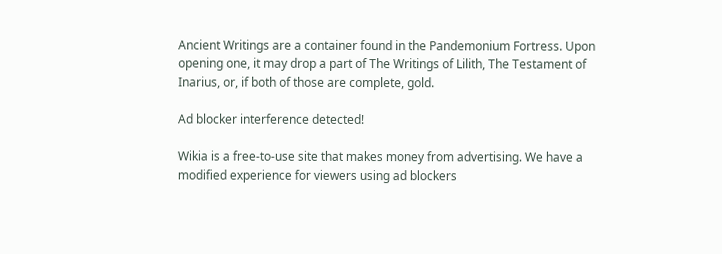Ancient Writings are a container found in the Pandemonium Fortress. Upon opening one, it may drop a part of The Writings of Lilith, The Testament of Inarius, or, if both of those are complete, gold.

Ad blocker interference detected!

Wikia is a free-to-use site that makes money from advertising. We have a modified experience for viewers using ad blockers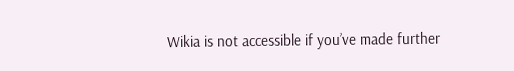Wikia is not accessible if you’ve made further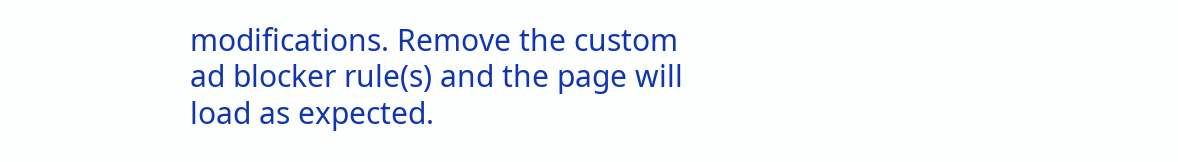modifications. Remove the custom ad blocker rule(s) and the page will load as expected.